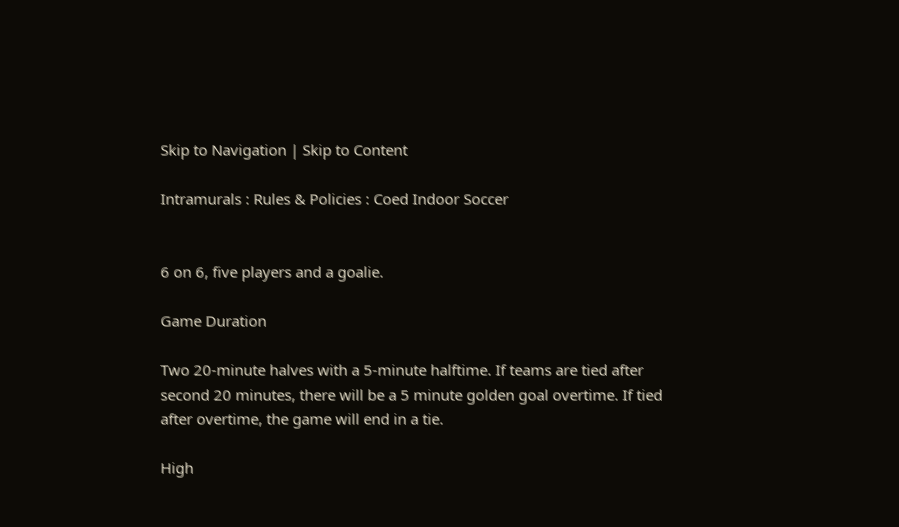Skip to Navigation | Skip to Content

Intramurals : Rules & Policies : Coed Indoor Soccer


6 on 6, five players and a goalie.

Game Duration

Two 20-minute halves with a 5-minute halftime. If teams are tied after second 20 minutes, there will be a 5 minute golden goal overtime. If tied after overtime, the game will end in a tie.

High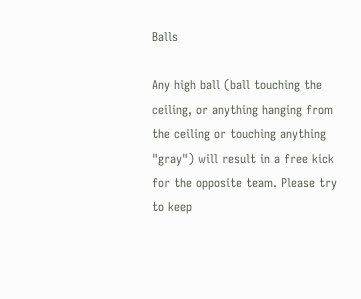Balls

Any high ball (ball touching the ceiling, or anything hanging from the ceiling or touching anything "gray") will result in a free kick for the opposite team. Please try to keep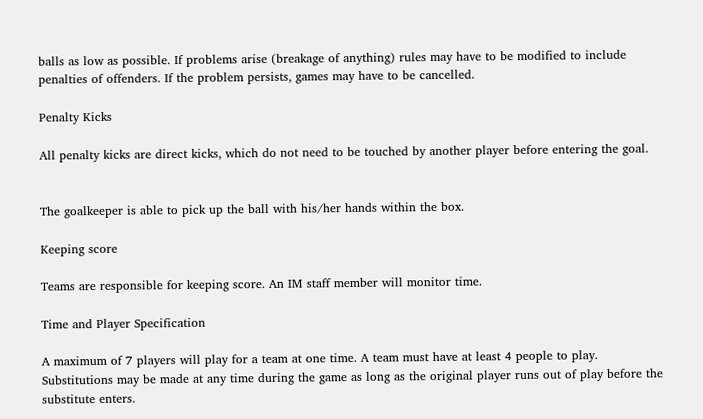balls as low as possible. If problems arise (breakage of anything) rules may have to be modified to include penalties of offenders. If the problem persists, games may have to be cancelled.

Penalty Kicks

All penalty kicks are direct kicks, which do not need to be touched by another player before entering the goal.


The goalkeeper is able to pick up the ball with his/her hands within the box.

Keeping score

Teams are responsible for keeping score. An IM staff member will monitor time.

Time and Player Specification

A maximum of 7 players will play for a team at one time. A team must have at least 4 people to play. Substitutions may be made at any time during the game as long as the original player runs out of play before the substitute enters.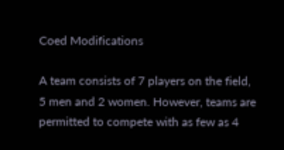Coed Modifications

A team consists of 7 players on the field, 5 men and 2 women. However, teams are permitted to compete with as few as 4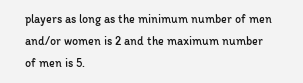players as long as the minimum number of men and/or women is 2 and the maximum number of men is 5.